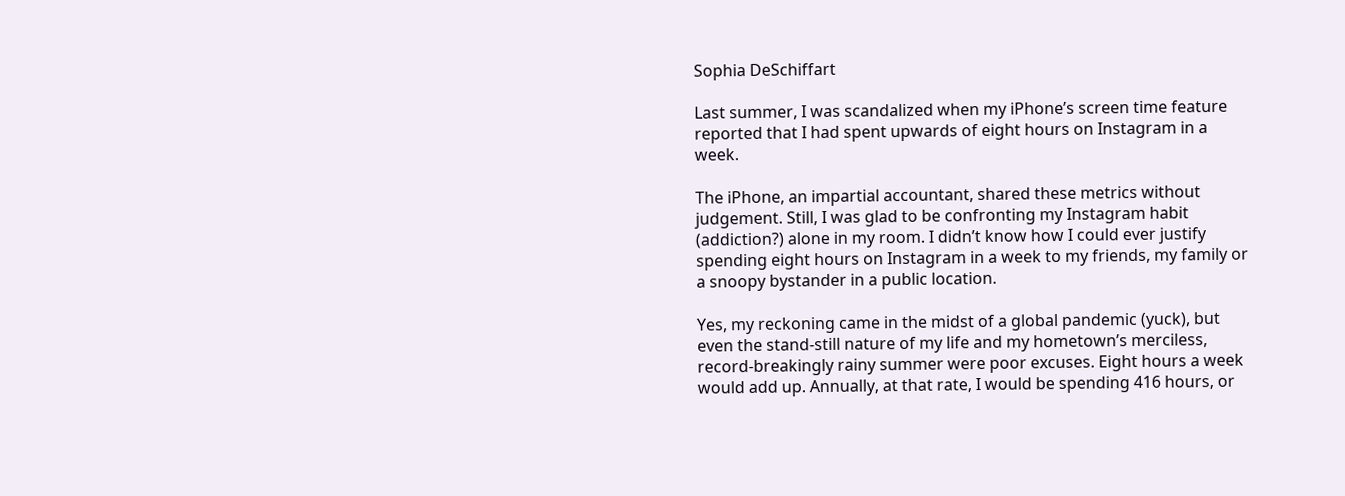Sophia DeSchiffart

Last summer, I was scandalized when my iPhone’s screen time feature reported that I had spent upwards of eight hours on Instagram in a week.

The iPhone, an impartial accountant, shared these metrics without judgement. Still, I was glad to be confronting my Instagram habit (addiction?) alone in my room. I didn’t know how I could ever justify spending eight hours on Instagram in a week to my friends, my family or a snoopy bystander in a public location.

Yes, my reckoning came in the midst of a global pandemic (yuck), but even the stand-still nature of my life and my hometown’s merciless, record-breakingly rainy summer were poor excuses. Eight hours a week would add up. Annually, at that rate, I would be spending 416 hours, or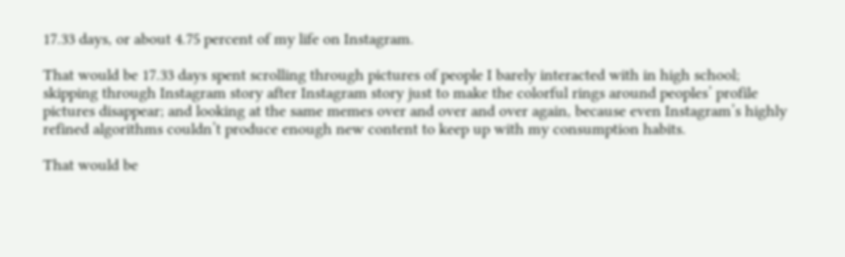17.33 days, or about 4.75 percent of my life on Instagram.

That would be 17.33 days spent scrolling through pictures of people I barely interacted with in high school; skipping through Instagram story after Instagram story just to make the colorful rings around peoples’ profile pictures disappear; and looking at the same memes over and over and over again, because even Instagram’s highly refined algorithms couldn’t produce enough new content to keep up with my consumption habits.

That would be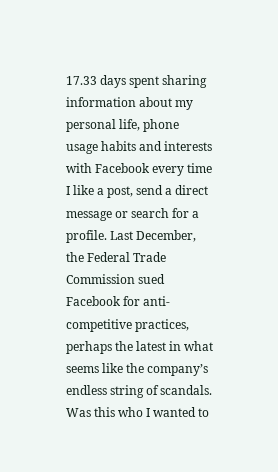17.33 days spent sharing information about my personal life, phone usage habits and interests with Facebook every time I like a post, send a direct message or search for a profile. Last December, the Federal Trade Commission sued Facebook for anti-competitive practices, perhaps the latest in what seems like the company’s endless string of scandals. Was this who I wanted to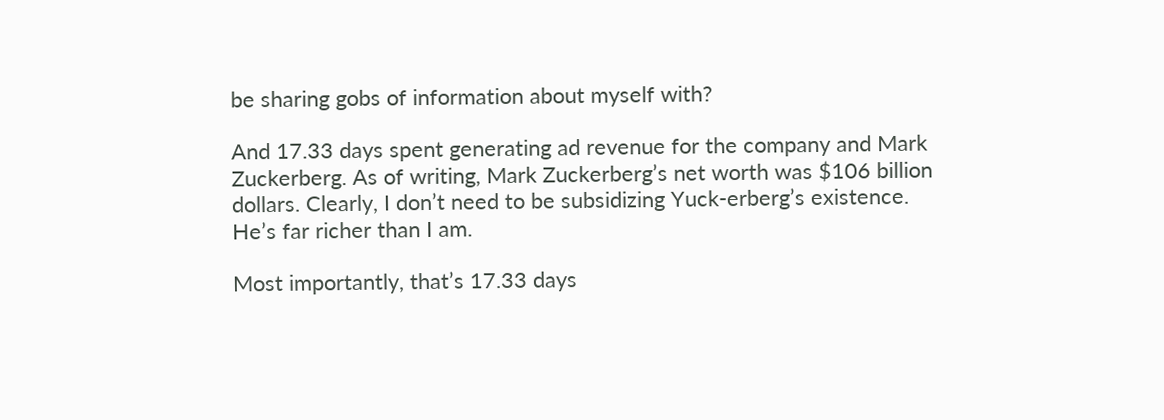be sharing gobs of information about myself with?

And 17.33 days spent generating ad revenue for the company and Mark Zuckerberg. As of writing, Mark Zuckerberg’s net worth was $106 billion dollars. Clearly, I don’t need to be subsidizing Yuck-erberg’s existence. He’s far richer than I am.

Most importantly, that’s 17.33 days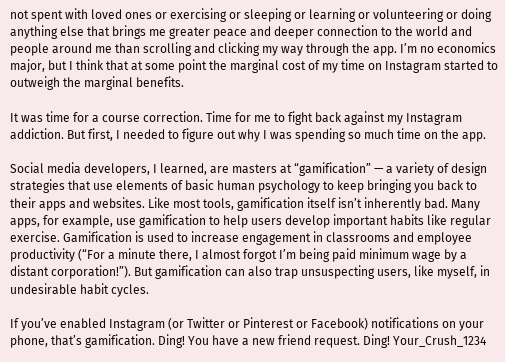not spent with loved ones or exercising or sleeping or learning or volunteering or doing anything else that brings me greater peace and deeper connection to the world and people around me than scrolling and clicking my way through the app. I’m no economics major, but I think that at some point the marginal cost of my time on Instagram started to outweigh the marginal benefits.

It was time for a course correction. Time for me to fight back against my Instagram addiction. But first, I needed to figure out why I was spending so much time on the app.

Social media developers, I learned, are masters at “gamification” — a variety of design strategies that use elements of basic human psychology to keep bringing you back to their apps and websites. Like most tools, gamification itself isn’t inherently bad. Many apps, for example, use gamification to help users develop important habits like regular exercise. Gamification is used to increase engagement in classrooms and employee productivity (“For a minute there, I almost forgot I’m being paid minimum wage by a distant corporation!”). But gamification can also trap unsuspecting users, like myself, in undesirable habit cycles.

If you’ve enabled Instagram (or Twitter or Pinterest or Facebook) notifications on your phone, that’s gamification. Ding! You have a new friend request. Ding! Your_Crush_1234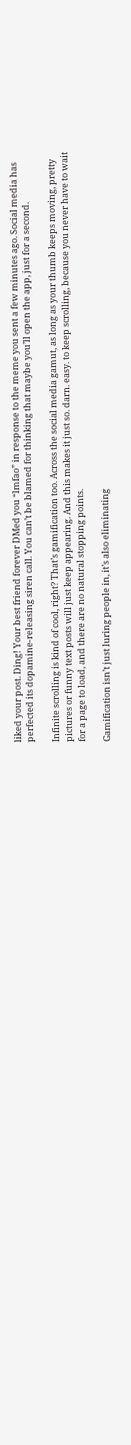liked your post. Ding! Your best friend forever DMed you “lmfao” in response to the meme you sent a few minutes ago. Social media has perfected its dopamine-releasing siren call. You can’t be blamed for thinking that maybe you’ll open the app, just for a second.

Infinite scrolling is kind of cool, right? That’s gamification too. Across the social media gamut, as long as your thumb keeps moving, pretty pictures or funny text posts will just keep appearing. And this makes it just so. darn. easy. to keep scrolling, because you never have to wait for a page to load, and there are no natural stopping points.

Gamification isn’t just luring people in, it’s also eliminating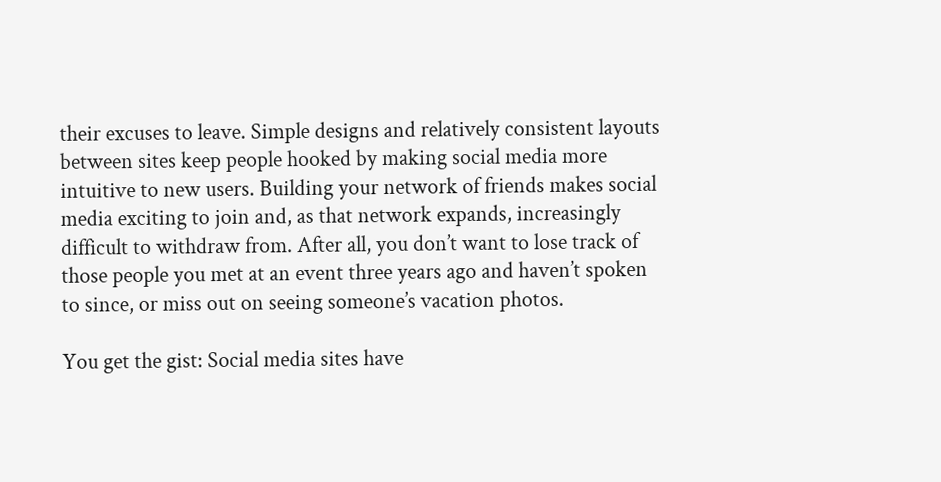their excuses to leave. Simple designs and relatively consistent layouts between sites keep people hooked by making social media more intuitive to new users. Building your network of friends makes social media exciting to join and, as that network expands, increasingly difficult to withdraw from. After all, you don’t want to lose track of those people you met at an event three years ago and haven’t spoken to since, or miss out on seeing someone’s vacation photos.

You get the gist: Social media sites have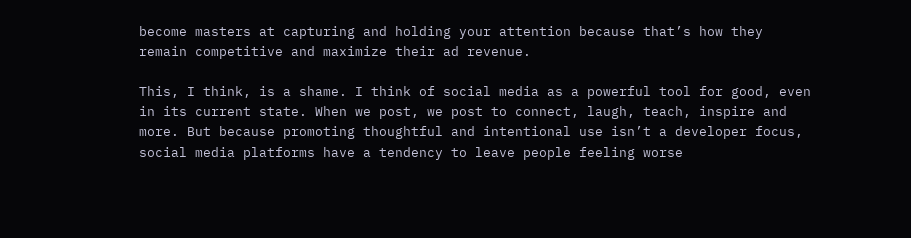become masters at capturing and holding your attention because that’s how they remain competitive and maximize their ad revenue.

This, I think, is a shame. I think of social media as a powerful tool for good, even in its current state. When we post, we post to connect, laugh, teach, inspire and more. But because promoting thoughtful and intentional use isn’t a developer focus, social media platforms have a tendency to leave people feeling worse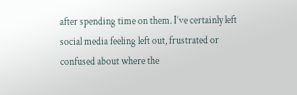after spending time on them. I’ve certainly left social media feeling left out, frustrated or confused about where the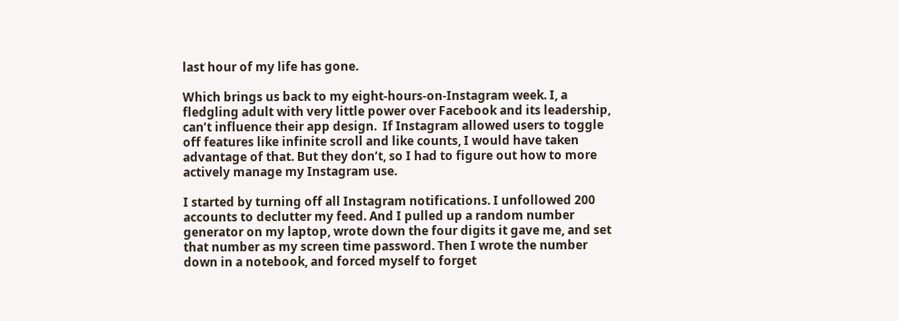last hour of my life has gone.

Which brings us back to my eight-hours-on-Instagram week. I, a fledgling adult with very little power over Facebook and its leadership, can’t influence their app design.  If Instagram allowed users to toggle off features like infinite scroll and like counts, I would have taken advantage of that. But they don’t, so I had to figure out how to more actively manage my Instagram use.

I started by turning off all Instagram notifications. I unfollowed 200 accounts to declutter my feed. And I pulled up a random number generator on my laptop, wrote down the four digits it gave me, and set that number as my screen time password. Then I wrote the number down in a notebook, and forced myself to forget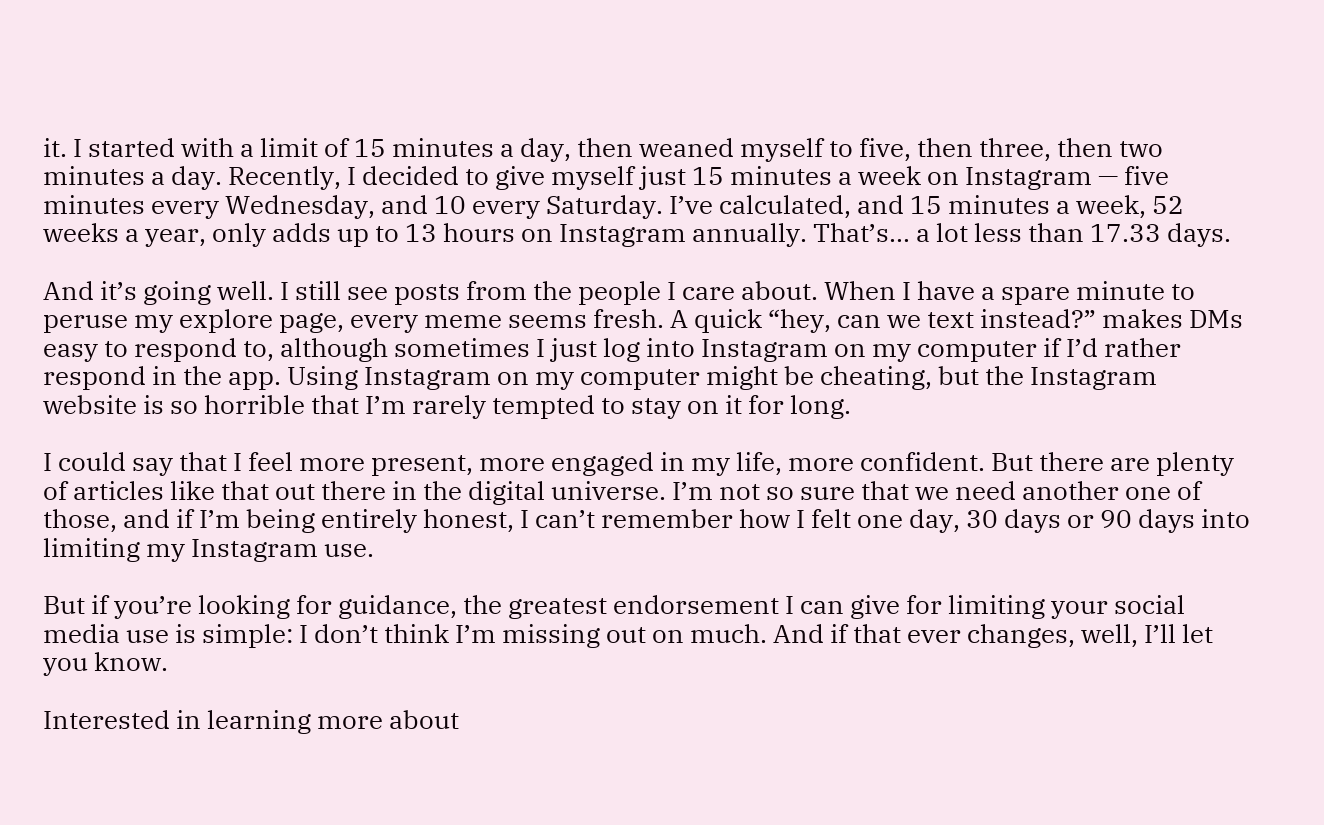it. I started with a limit of 15 minutes a day, then weaned myself to five, then three, then two minutes a day. Recently, I decided to give myself just 15 minutes a week on Instagram — five minutes every Wednesday, and 10 every Saturday. I’ve calculated, and 15 minutes a week, 52 weeks a year, only adds up to 13 hours on Instagram annually. That’s… a lot less than 17.33 days.

And it’s going well. I still see posts from the people I care about. When I have a spare minute to peruse my explore page, every meme seems fresh. A quick “hey, can we text instead?” makes DMs easy to respond to, although sometimes I just log into Instagram on my computer if I’d rather respond in the app. Using Instagram on my computer might be cheating, but the Instagram website is so horrible that I’m rarely tempted to stay on it for long.

I could say that I feel more present, more engaged in my life, more confident. But there are plenty of articles like that out there in the digital universe. I’m not so sure that we need another one of those, and if I’m being entirely honest, I can’t remember how I felt one day, 30 days or 90 days into limiting my Instagram use.

But if you’re looking for guidance, the greatest endorsement I can give for limiting your social media use is simple: I don’t think I’m missing out on much. And if that ever changes, well, I’ll let you know.

Interested in learning more about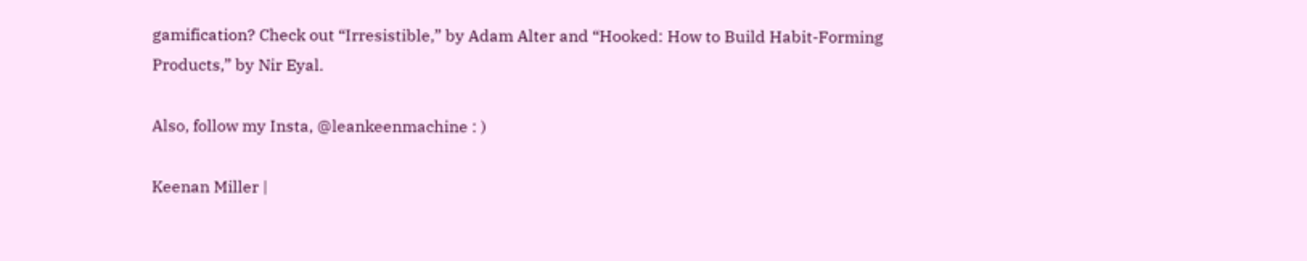gamification? Check out “Irresistible,” by Adam Alter and “Hooked: How to Build Habit-Forming Products,” by Nir Eyal.

Also, follow my Insta, @leankeenmachine : )

Keenan Miller |